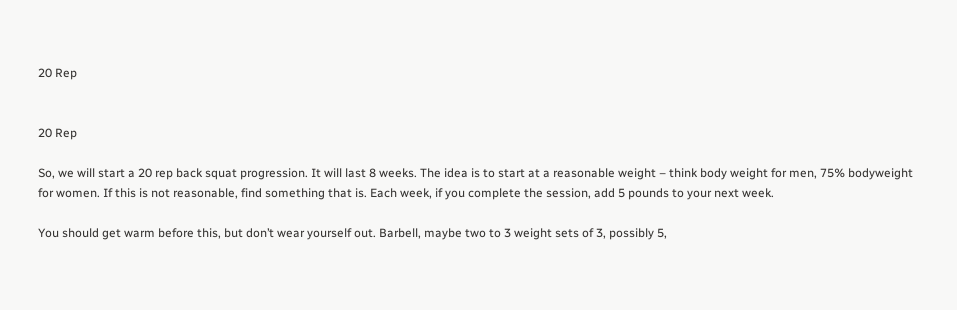20 Rep


20 Rep

So, we will start a 20 rep back squat progression. It will last 8 weeks. The idea is to start at a reasonable weight – think body weight for men, 75% bodyweight for women. If this is not reasonable, find something that is. Each week, if you complete the session, add 5 pounds to your next week.

You should get warm before this, but don’t wear yourself out. Barbell, maybe two to 3 weight sets of 3, possibly 5,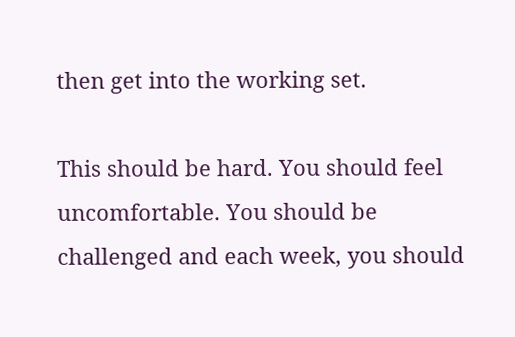then get into the working set.

This should be hard. You should feel uncomfortable. You should be challenged and each week, you should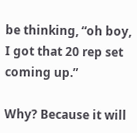be thinking, “oh boy, I got that 20 rep set coming up.”

Why? Because it will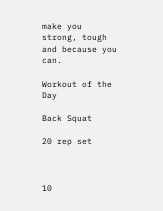make you strong, tough and because you can.

Workout of the Day

Back Squat

20 rep set



10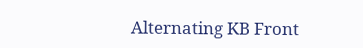Alternating KB Front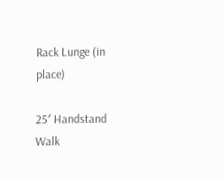Rack Lunge (in place)

25′ Handstand Walk